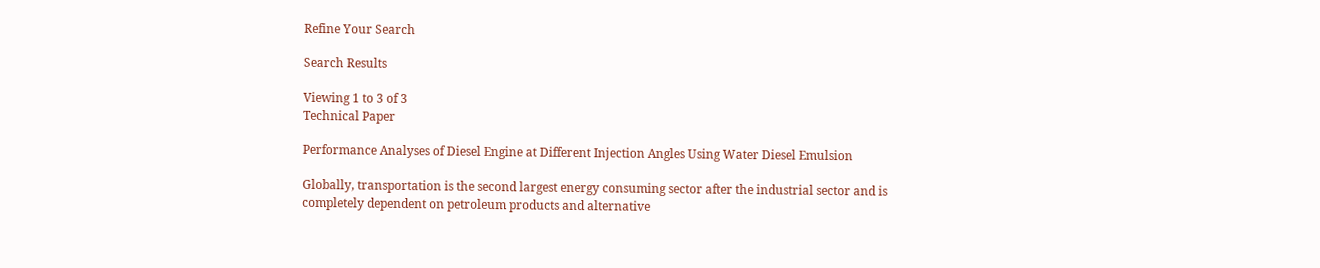Refine Your Search

Search Results

Viewing 1 to 3 of 3
Technical Paper

Performance Analyses of Diesel Engine at Different Injection Angles Using Water Diesel Emulsion

Globally, transportation is the second largest energy consuming sector after the industrial sector and is completely dependent on petroleum products and alternative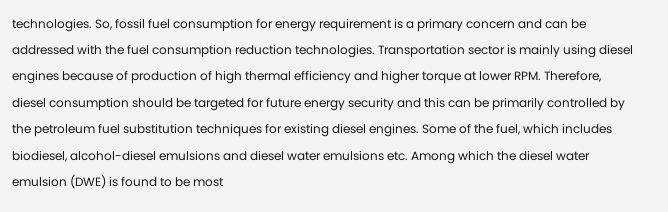technologies. So, fossil fuel consumption for energy requirement is a primary concern and can be addressed with the fuel consumption reduction technologies. Transportation sector is mainly using diesel engines because of production of high thermal efficiency and higher torque at lower RPM. Therefore, diesel consumption should be targeted for future energy security and this can be primarily controlled by the petroleum fuel substitution techniques for existing diesel engines. Some of the fuel, which includes biodiesel, alcohol-diesel emulsions and diesel water emulsions etc. Among which the diesel water emulsion (DWE) is found to be most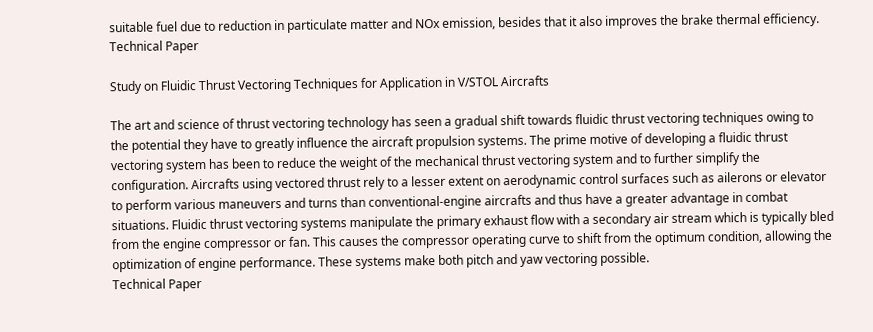suitable fuel due to reduction in particulate matter and NOx emission, besides that it also improves the brake thermal efficiency.
Technical Paper

Study on Fluidic Thrust Vectoring Techniques for Application in V/STOL Aircrafts

The art and science of thrust vectoring technology has seen a gradual shift towards fluidic thrust vectoring techniques owing to the potential they have to greatly influence the aircraft propulsion systems. The prime motive of developing a fluidic thrust vectoring system has been to reduce the weight of the mechanical thrust vectoring system and to further simplify the configuration. Aircrafts using vectored thrust rely to a lesser extent on aerodynamic control surfaces such as ailerons or elevator to perform various maneuvers and turns than conventional-engine aircrafts and thus have a greater advantage in combat situations. Fluidic thrust vectoring systems manipulate the primary exhaust flow with a secondary air stream which is typically bled from the engine compressor or fan. This causes the compressor operating curve to shift from the optimum condition, allowing the optimization of engine performance. These systems make both pitch and yaw vectoring possible.
Technical Paper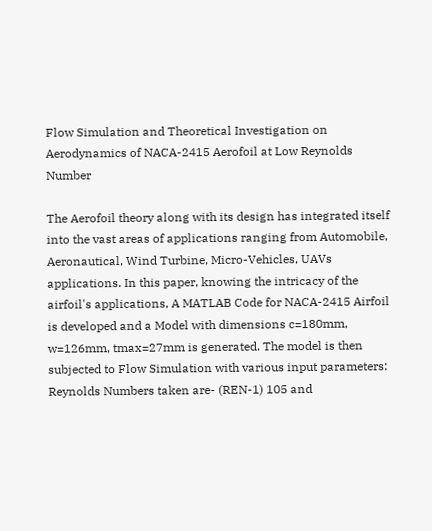Flow Simulation and Theoretical Investigation on Aerodynamics of NACA-2415 Aerofoil at Low Reynolds Number

The Aerofoil theory along with its design has integrated itself into the vast areas of applications ranging from Automobile, Aeronautical, Wind Turbine, Micro-Vehicles, UAVs applications. In this paper, knowing the intricacy of the airfoil's applications, A MATLAB Code for NACA-2415 Airfoil is developed and a Model with dimensions c=180mm, w=126mm, tmax=27mm is generated. The model is then subjected to Flow Simulation with various input parameters: Reynolds Numbers taken are- (REN-1) 105 and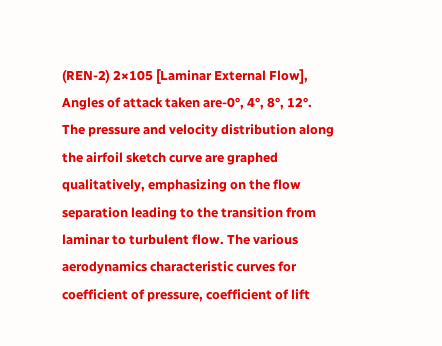(REN-2) 2×105 [Laminar External Flow], Angles of attack taken are-0°, 4°, 8°, 12°. The pressure and velocity distribution along the airfoil sketch curve are graphed qualitatively, emphasizing on the flow separation leading to the transition from laminar to turbulent flow. The various aerodynamics characteristic curves for coefficient of pressure, coefficient of lift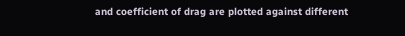and coefficient of drag are plotted against different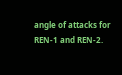angle of attacks for REN-1 and REN-2.